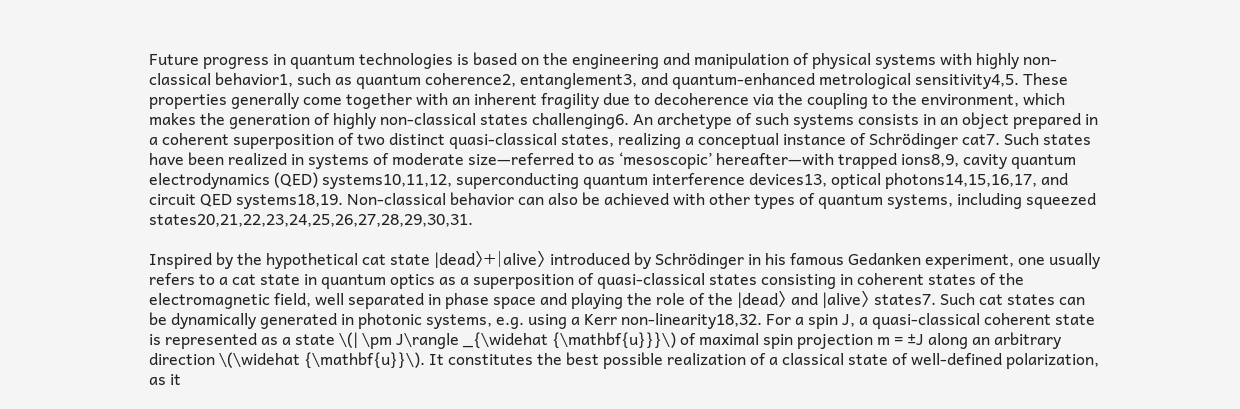Future progress in quantum technologies is based on the engineering and manipulation of physical systems with highly non-classical behavior1, such as quantum coherence2, entanglement3, and quantum-enhanced metrological sensitivity4,5. These properties generally come together with an inherent fragility due to decoherence via the coupling to the environment, which makes the generation of highly non-classical states challenging6. An archetype of such systems consists in an object prepared in a coherent superposition of two distinct quasi-classical states, realizing a conceptual instance of Schrödinger cat7. Such states have been realized in systems of moderate size—referred to as ‘mesoscopic’ hereafter—with trapped ions8,9, cavity quantum electrodynamics (QED) systems10,11,12, superconducting quantum interference devices13, optical photons14,15,16,17, and circuit QED systems18,19. Non-classical behavior can also be achieved with other types of quantum systems, including squeezed states20,21,22,23,24,25,26,27,28,29,30,31.

Inspired by the hypothetical cat state |dead〉+|alive〉 introduced by Schrödinger in his famous Gedanken experiment, one usually refers to a cat state in quantum optics as a superposition of quasi-classical states consisting in coherent states of the electromagnetic field, well separated in phase space and playing the role of the |dead〉 and |alive〉 states7. Such cat states can be dynamically generated in photonic systems, e.g. using a Kerr non-linearity18,32. For a spin J, a quasi-classical coherent state is represented as a state \(| \pm J\rangle _{\widehat {\mathbf{u}}}\) of maximal spin projection m = ±J along an arbitrary direction \(\widehat {\mathbf{u}}\). It constitutes the best possible realization of a classical state of well-defined polarization, as it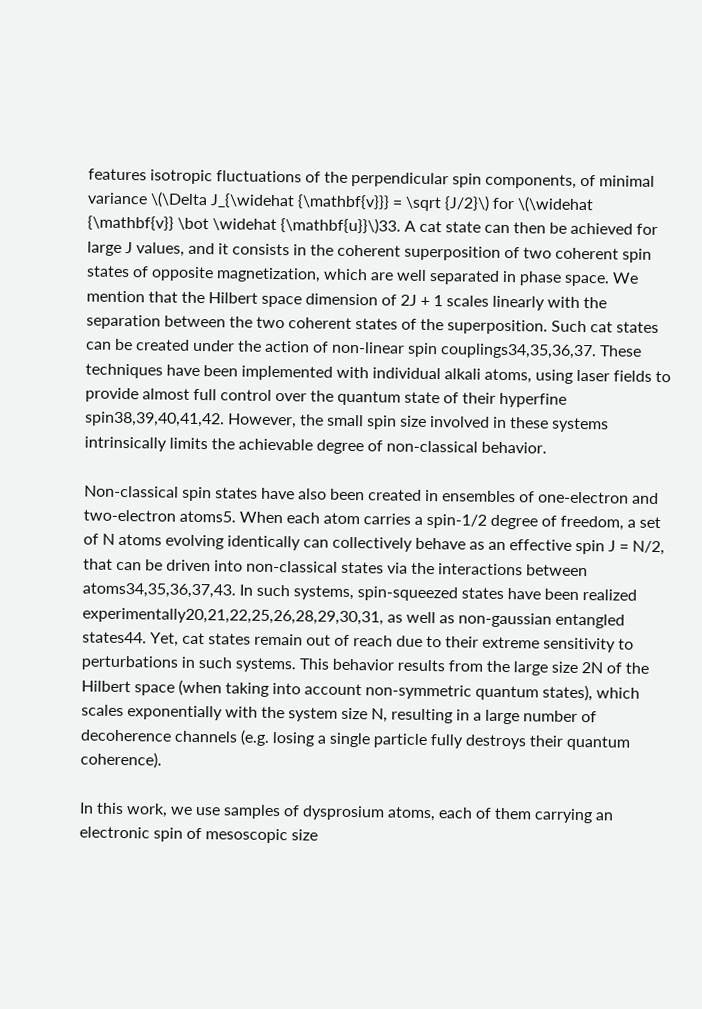features isotropic fluctuations of the perpendicular spin components, of minimal variance \(\Delta J_{\widehat {\mathbf{v}}} = \sqrt {J/2}\) for \(\widehat {\mathbf{v}} \bot \widehat {\mathbf{u}}\)33. A cat state can then be achieved for large J values, and it consists in the coherent superposition of two coherent spin states of opposite magnetization, which are well separated in phase space. We mention that the Hilbert space dimension of 2J + 1 scales linearly with the separation between the two coherent states of the superposition. Such cat states can be created under the action of non-linear spin couplings34,35,36,37. These techniques have been implemented with individual alkali atoms, using laser fields to provide almost full control over the quantum state of their hyperfine spin38,39,40,41,42. However, the small spin size involved in these systems intrinsically limits the achievable degree of non-classical behavior.

Non-classical spin states have also been created in ensembles of one-electron and two-electron atoms5. When each atom carries a spin-1/2 degree of freedom, a set of N atoms evolving identically can collectively behave as an effective spin J = N/2, that can be driven into non-classical states via the interactions between atoms34,35,36,37,43. In such systems, spin-squeezed states have been realized experimentally20,21,22,25,26,28,29,30,31, as well as non-gaussian entangled states44. Yet, cat states remain out of reach due to their extreme sensitivity to perturbations in such systems. This behavior results from the large size 2N of the Hilbert space (when taking into account non-symmetric quantum states), which scales exponentially with the system size N, resulting in a large number of decoherence channels (e.g. losing a single particle fully destroys their quantum coherence).

In this work, we use samples of dysprosium atoms, each of them carrying an electronic spin of mesoscopic size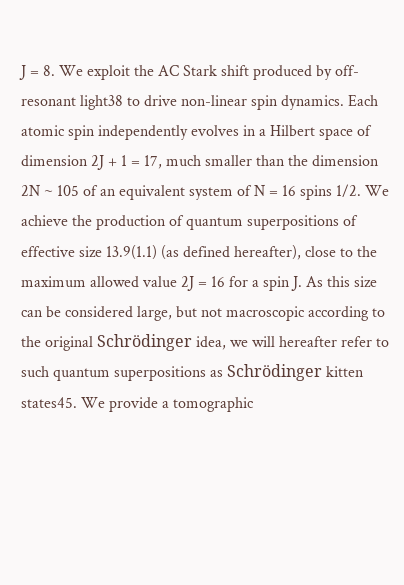J = 8. We exploit the AC Stark shift produced by off-resonant light38 to drive non-linear spin dynamics. Each atomic spin independently evolves in a Hilbert space of dimension 2J + 1 = 17, much smaller than the dimension 2N ~ 105 of an equivalent system of N = 16 spins 1/2. We achieve the production of quantum superpositions of effective size 13.9(1.1) (as defined hereafter), close to the maximum allowed value 2J = 16 for a spin J. As this size can be considered large, but not macroscopic according to the original Schrödinger idea, we will hereafter refer to such quantum superpositions as Schrödinger kitten states45. We provide a tomographic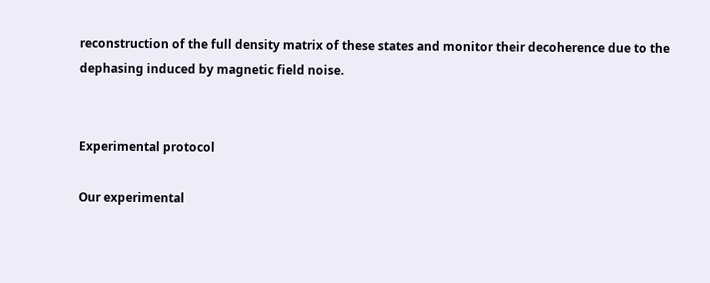reconstruction of the full density matrix of these states and monitor their decoherence due to the dephasing induced by magnetic field noise.


Experimental protocol

Our experimental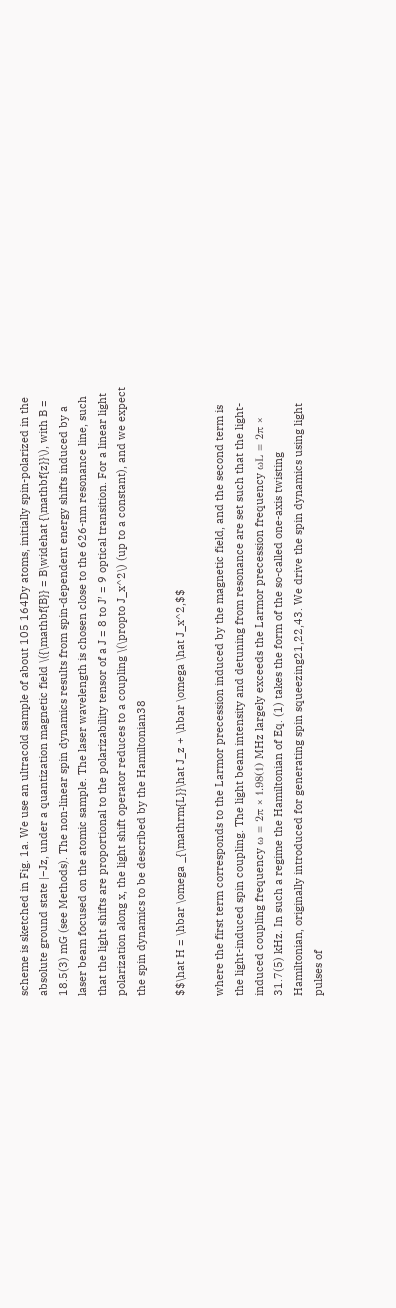scheme is sketched in Fig. 1a. We use an ultracold sample of about 105 164Dy atoms, initially spin-polarized in the absolute ground state |−Jz, under a quantization magnetic field \({\mathbf{B}} = B\widehat {\mathbf{z}}\), with B = 18.5(3) mG (see Methods). The non-linear spin dynamics results from spin-dependent energy shifts induced by a laser beam focused on the atomic sample. The laser wavelength is chosen close to the 626-nm resonance line, such that the light shifts are proportional to the polarizability tensor of a J = 8 to J′ = 9 optical transition. For a linear light polarization along x, the light shift operator reduces to a coupling \(\propto J_x^2\) (up to a constant), and we expect the spin dynamics to be described by the Hamiltonian38

$$\hat H = \hbar \omega _{\mathrm{L}}\hat J_z + \hbar \omega \hat J_x^2,$$

where the first term corresponds to the Larmor precession induced by the magnetic field, and the second term is the light-induced spin coupling. The light beam intensity and detuning from resonance are set such that the light-induced coupling frequency ω = 2π × 1.98(1) MHz largely exceeds the Larmor precession frequency ωL = 2π × 31.7(5) kHz. In such a regime the Hamiltonian of Eq. (1) takes the form of the so-called one-axis twisting Hamiltonian, originally introduced for generating spin squeezing21,22,43. We drive the spin dynamics using light pulses of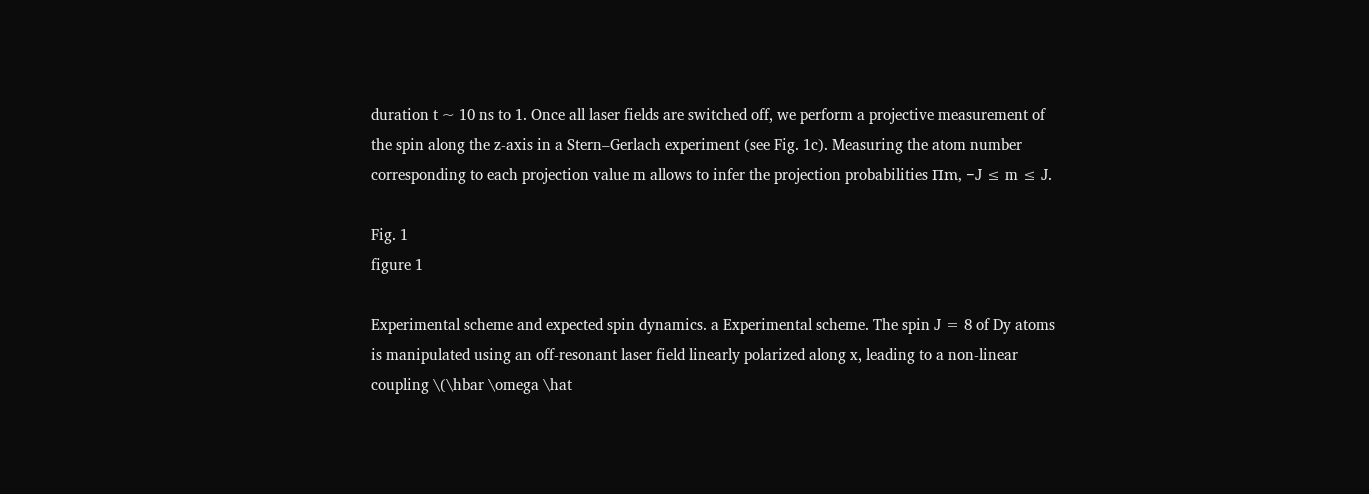duration t ~ 10 ns to 1. Once all laser fields are switched off, we perform a projective measurement of the spin along the z-axis in a Stern–Gerlach experiment (see Fig. 1c). Measuring the atom number corresponding to each projection value m allows to infer the projection probabilities Πm, −J ≤ m ≤ J.

Fig. 1
figure 1

Experimental scheme and expected spin dynamics. a Experimental scheme. The spin J = 8 of Dy atoms is manipulated using an off-resonant laser field linearly polarized along x, leading to a non-linear coupling \(\hbar \omega \hat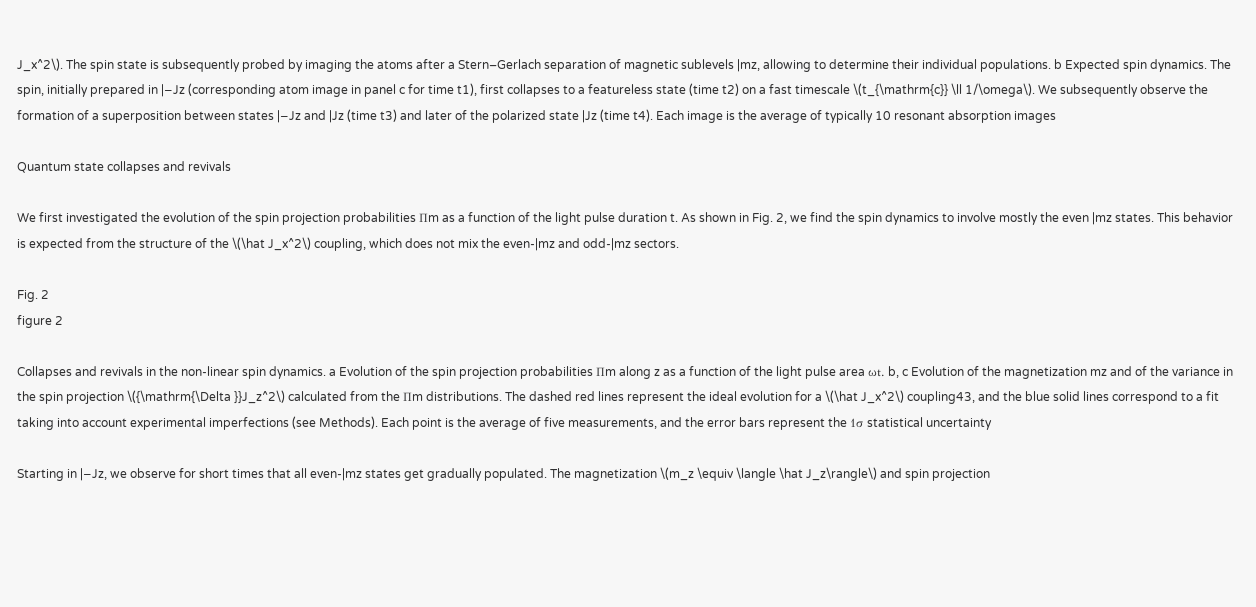J_x^2\). The spin state is subsequently probed by imaging the atoms after a Stern–Gerlach separation of magnetic sublevels |mz, allowing to determine their individual populations. b Expected spin dynamics. The spin, initially prepared in |−Jz (corresponding atom image in panel c for time t1), first collapses to a featureless state (time t2) on a fast timescale \(t_{\mathrm{c}} \ll 1/\omega\). We subsequently observe the formation of a superposition between states |−Jz and |Jz (time t3) and later of the polarized state |Jz (time t4). Each image is the average of typically 10 resonant absorption images

Quantum state collapses and revivals

We first investigated the evolution of the spin projection probabilities Πm as a function of the light pulse duration t. As shown in Fig. 2, we find the spin dynamics to involve mostly the even |mz states. This behavior is expected from the structure of the \(\hat J_x^2\) coupling, which does not mix the even-|mz and odd-|mz sectors.

Fig. 2
figure 2

Collapses and revivals in the non-linear spin dynamics. a Evolution of the spin projection probabilities Πm along z as a function of the light pulse area ωt. b, c Evolution of the magnetization mz and of the variance in the spin projection \({\mathrm{\Delta }}J_z^2\) calculated from the Πm distributions. The dashed red lines represent the ideal evolution for a \(\hat J_x^2\) coupling43, and the blue solid lines correspond to a fit taking into account experimental imperfections (see Methods). Each point is the average of five measurements, and the error bars represent the 1σ statistical uncertainty

Starting in |−Jz, we observe for short times that all even-|mz states get gradually populated. The magnetization \(m_z \equiv \langle \hat J_z\rangle\) and spin projection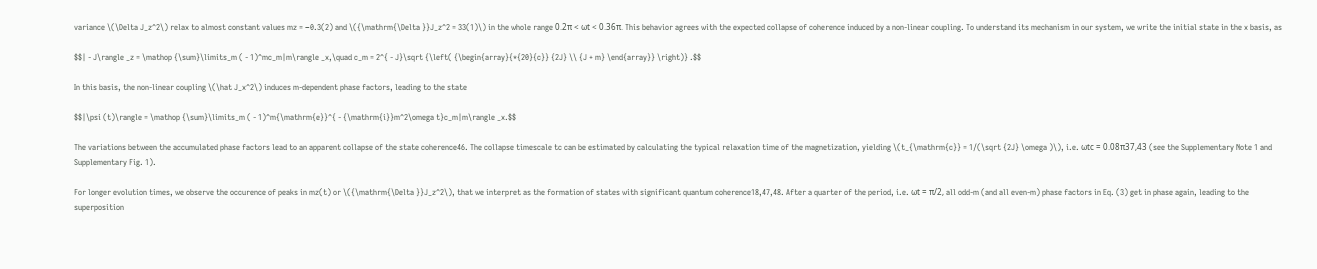variance \(\Delta J_z^2\) relax to almost constant values mz = −0.3(2) and \({\mathrm{\Delta }}J_z^2 = 33(1)\) in the whole range 0.2π < ωt < 0.36π. This behavior agrees with the expected collapse of coherence induced by a non-linear coupling. To understand its mechanism in our system, we write the initial state in the x basis, as

$$| - J\rangle _z = \mathop {\sum}\limits_m ( - 1)^mc_m|m\rangle _x,\quad c_m = 2^{ - J}\sqrt {\left( {\begin{array}{*{20}{c}} {2J} \\ {J + m} \end{array}} \right)} .$$

In this basis, the non-linear coupling \(\hat J_x^2\) induces m-dependent phase factors, leading to the state

$$|\psi (t)\rangle = \mathop {\sum}\limits_m ( - 1)^m{\mathrm{e}}^{ - {\mathrm{i}}m^2\omega t}c_m|m\rangle _x.$$

The variations between the accumulated phase factors lead to an apparent collapse of the state coherence46. The collapse timescale tc can be estimated by calculating the typical relaxation time of the magnetization, yielding \(t_{\mathrm{c}} = 1/(\sqrt {2J} \omega )\), i.e. ωtc = 0.08π37,43 (see the Supplementary Note 1 and Supplementary Fig. 1).

For longer evolution times, we observe the occurence of peaks in mz(t) or \({\mathrm{\Delta }}J_z^2\), that we interpret as the formation of states with significant quantum coherence18,47,48. After a quarter of the period, i.e. ωt = π/2, all odd-m (and all even-m) phase factors in Eq. (3) get in phase again, leading to the superposition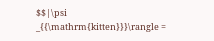$$|\psi _{{\mathrm{kitten}}}\rangle =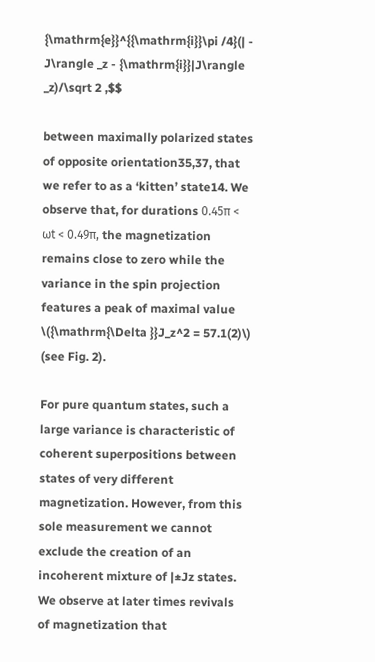{\mathrm{e}}^{{\mathrm{i}}\pi /4}(| - J\rangle _z - {\mathrm{i}}|J\rangle _z)/\sqrt 2 ,$$

between maximally polarized states of opposite orientation35,37, that we refer to as a ‘kitten’ state14. We observe that, for durations 0.45π < ωt < 0.49π, the magnetization remains close to zero while the variance in the spin projection features a peak of maximal value \({\mathrm{\Delta }}J_z^2 = 57.1(2)\) (see Fig. 2).

For pure quantum states, such a large variance is characteristic of coherent superpositions between states of very different magnetization. However, from this sole measurement we cannot exclude the creation of an incoherent mixture of |±Jz states. We observe at later times revivals of magnetization that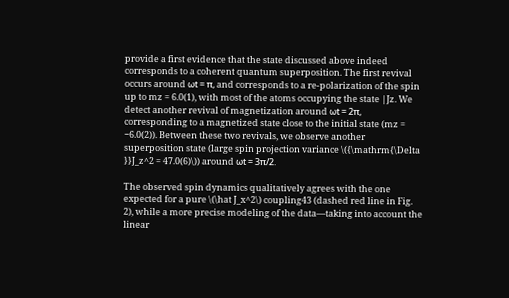provide a first evidence that the state discussed above indeed corresponds to a coherent quantum superposition. The first revival occurs around ωt = π, and corresponds to a re-polarization of the spin up to mz = 6.0(1), with most of the atoms occupying the state |Jz. We detect another revival of magnetization around ωt = 2π, corresponding to a magnetized state close to the initial state (mz = −6.0(2)). Between these two revivals, we observe another superposition state (large spin projection variance \({\mathrm{\Delta }}J_z^2 = 47.0(6)\)) around ωt = 3π/2.

The observed spin dynamics qualitatively agrees with the one expected for a pure \(\hat J_x^2\) coupling43 (dashed red line in Fig. 2), while a more precise modeling of the data—taking into account the linear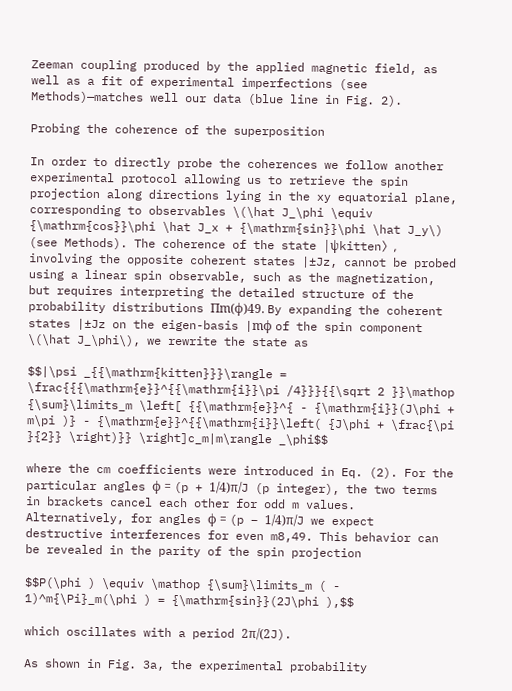Zeeman coupling produced by the applied magnetic field, as well as a fit of experimental imperfections (see Methods)—matches well our data (blue line in Fig. 2).

Probing the coherence of the superposition

In order to directly probe the coherences we follow another experimental protocol allowing us to retrieve the spin projection along directions lying in the xy equatorial plane, corresponding to observables \(\hat J_\phi \equiv {\mathrm{cos}}\phi \hat J_x + {\mathrm{sin}}\phi \hat J_y\) (see Methods). The coherence of the state |ψkitten〉, involving the opposite coherent states |±Jz, cannot be probed using a linear spin observable, such as the magnetization, but requires interpreting the detailed structure of the probability distributions Πm(ϕ)49. By expanding the coherent states |±Jz on the eigen-basis |mϕ of the spin component \(\hat J_\phi\), we rewrite the state as

$$|\psi _{{\mathrm{kitten}}}\rangle = \frac{{{\mathrm{e}}^{{\mathrm{i}}\pi /4}}}{{\sqrt 2 }}\mathop {\sum}\limits_m \left[ {{\mathrm{e}}^{ - {\mathrm{i}}(J\phi + m\pi )} - {\mathrm{e}}^{{\mathrm{i}}\left( {J\phi + \frac{\pi }{2}} \right)}} \right]c_m|m\rangle _\phi$$

where the cm coefficients were introduced in Eq. (2). For the particular angles ϕ = (p + 1/4)π/J (p integer), the two terms in brackets cancel each other for odd m values. Alternatively, for angles ϕ = (p − 1/4)π/J we expect destructive interferences for even m8,49. This behavior can be revealed in the parity of the spin projection

$$P(\phi ) \equiv \mathop {\sum}\limits_m ( - 1)^m{\Pi}_m(\phi ) = {\mathrm{sin}}(2J\phi ),$$

which oscillates with a period 2π/(2J).

As shown in Fig. 3a, the experimental probability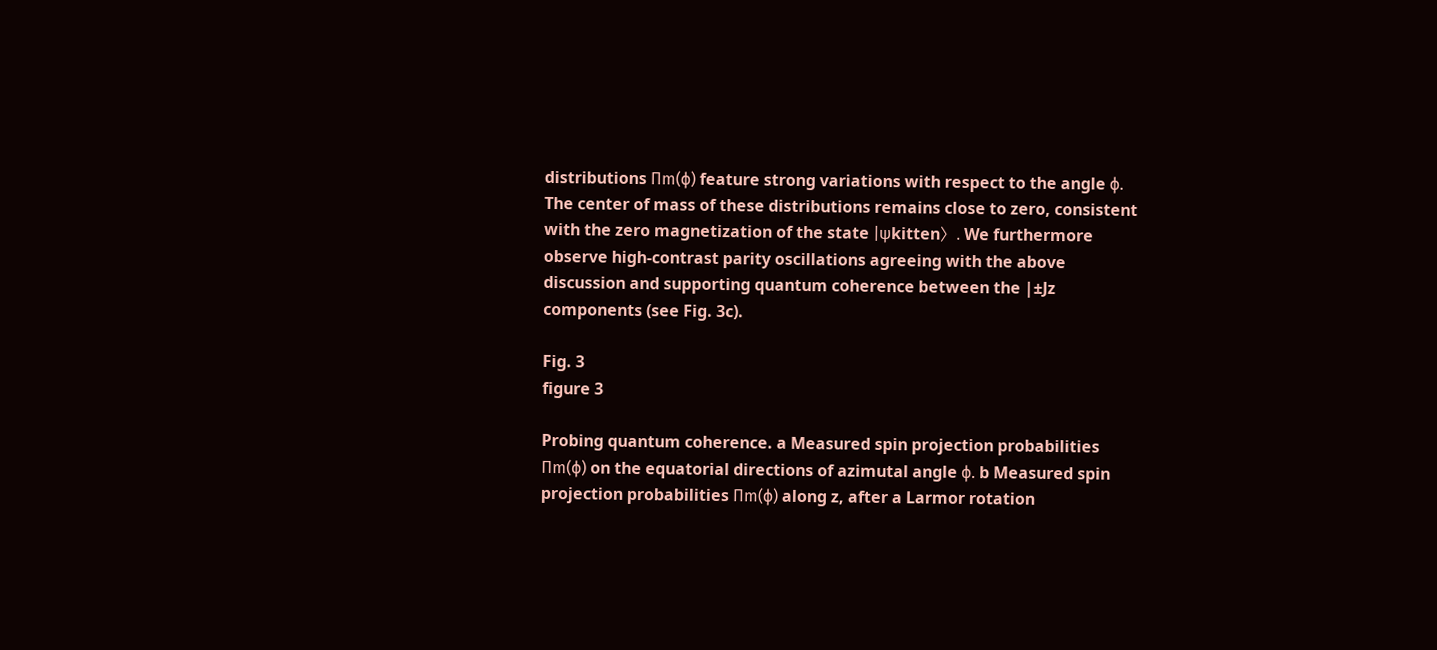distributions Πm(ϕ) feature strong variations with respect to the angle ϕ. The center of mass of these distributions remains close to zero, consistent with the zero magnetization of the state |ψkitten〉. We furthermore observe high-contrast parity oscillations agreeing with the above discussion and supporting quantum coherence between the |±Jz components (see Fig. 3c).

Fig. 3
figure 3

Probing quantum coherence. a Measured spin projection probabilities Πm(ϕ) on the equatorial directions of azimutal angle ϕ. b Measured spin projection probabilities Πm(ϕ) along z, after a Larmor rotation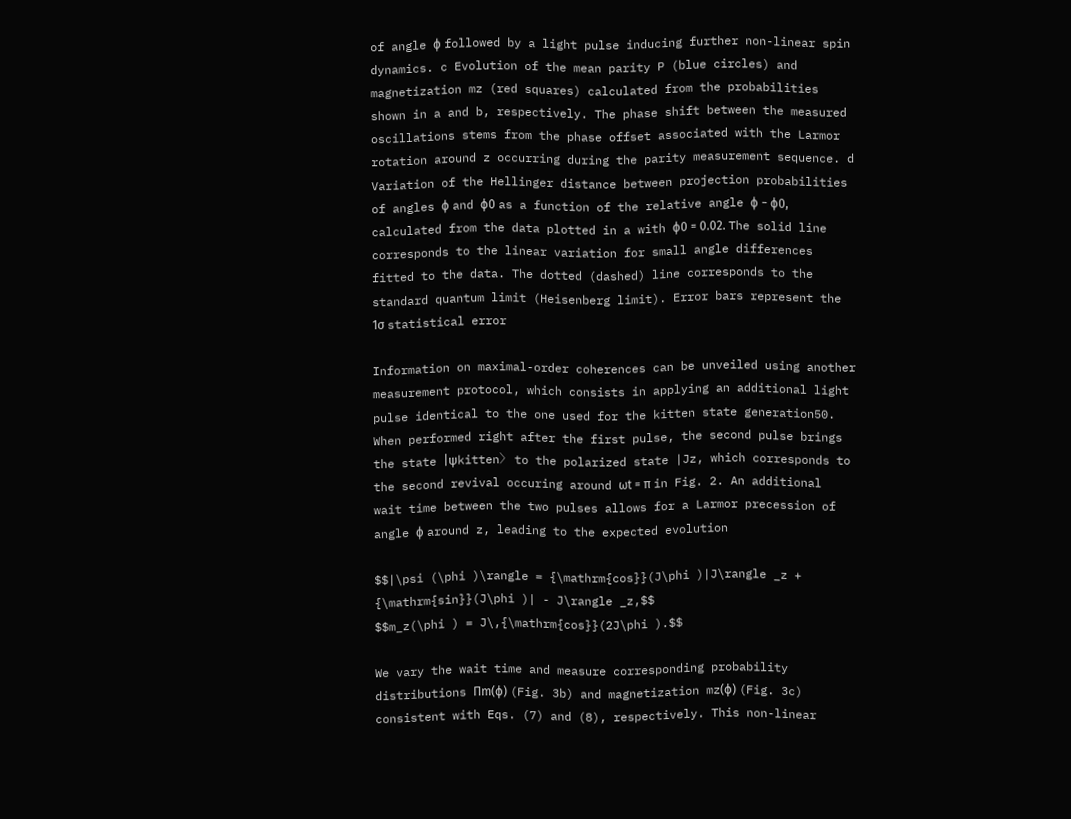of angle ϕ followed by a light pulse inducing further non-linear spin dynamics. c Evolution of the mean parity P (blue circles) and magnetization mz (red squares) calculated from the probabilities shown in a and b, respectively. The phase shift between the measured oscillations stems from the phase offset associated with the Larmor rotation around z occurring during the parity measurement sequence. d Variation of the Hellinger distance between projection probabilities of angles ϕ and ϕ0 as a function of the relative angle ϕ − ϕ0, calculated from the data plotted in a with ϕ0 = 0.02. The solid line corresponds to the linear variation for small angle differences fitted to the data. The dotted (dashed) line corresponds to the standard quantum limit (Heisenberg limit). Error bars represent the 1σ statistical error

Information on maximal-order coherences can be unveiled using another measurement protocol, which consists in applying an additional light pulse identical to the one used for the kitten state generation50. When performed right after the first pulse, the second pulse brings the state |ψkitten〉 to the polarized state |Jz, which corresponds to the second revival occuring around ωt = π in Fig. 2. An additional wait time between the two pulses allows for a Larmor precession of angle ϕ around z, leading to the expected evolution

$$|\psi (\phi )\rangle = {\mathrm{cos}}(J\phi )|J\rangle _z + {\mathrm{sin}}(J\phi )| - J\rangle _z,$$
$$m_z(\phi ) = J\,{\mathrm{cos}}(2J\phi ).$$

We vary the wait time and measure corresponding probability distributions Πm(ϕ) (Fig. 3b) and magnetization mz(ϕ) (Fig. 3c) consistent with Eqs. (7) and (8), respectively. This non-linear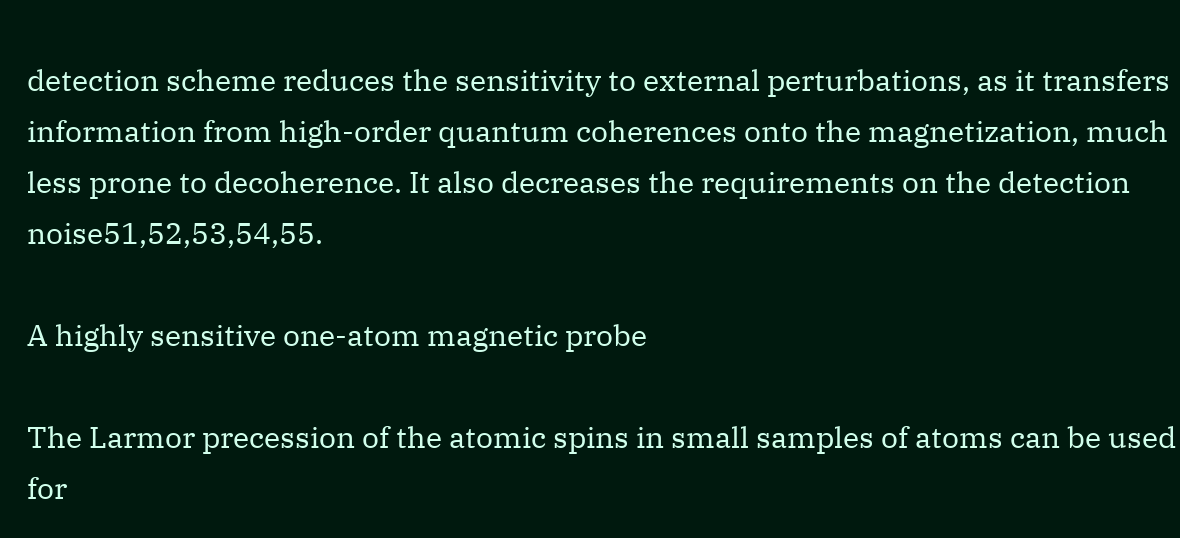detection scheme reduces the sensitivity to external perturbations, as it transfers information from high-order quantum coherences onto the magnetization, much less prone to decoherence. It also decreases the requirements on the detection noise51,52,53,54,55.

A highly sensitive one-atom magnetic probe

The Larmor precession of the atomic spins in small samples of atoms can be used for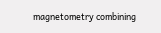magnetometry combining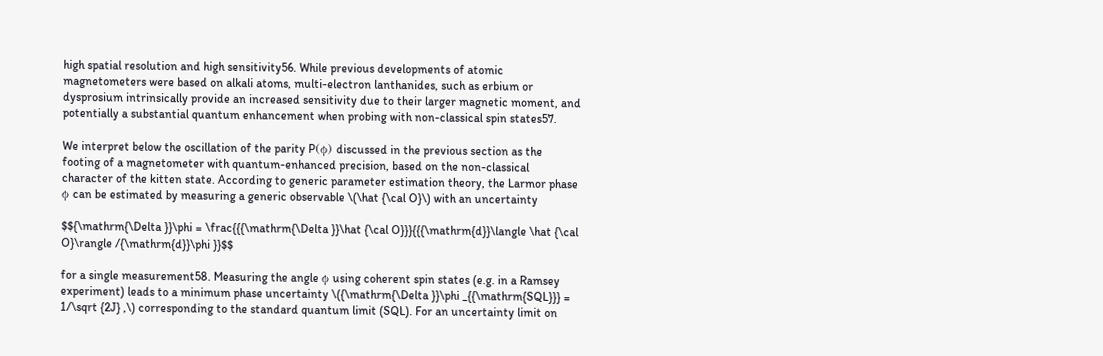high spatial resolution and high sensitivity56. While previous developments of atomic magnetometers were based on alkali atoms, multi-electron lanthanides, such as erbium or dysprosium intrinsically provide an increased sensitivity due to their larger magnetic moment, and potentially a substantial quantum enhancement when probing with non-classical spin states57.

We interpret below the oscillation of the parity P(ϕ) discussed in the previous section as the footing of a magnetometer with quantum-enhanced precision, based on the non-classical character of the kitten state. According to generic parameter estimation theory, the Larmor phase ϕ can be estimated by measuring a generic observable \(\hat {\cal O}\) with an uncertainty

$${\mathrm{\Delta }}\phi = \frac{{{\mathrm{\Delta }}\hat {\cal O}}}{{{\mathrm{d}}\langle \hat {\cal O}\rangle /{\mathrm{d}}\phi }}$$

for a single measurement58. Measuring the angle ϕ using coherent spin states (e.g. in a Ramsey experiment) leads to a minimum phase uncertainty \({\mathrm{\Delta }}\phi _{{\mathrm{SQL}}} = 1/\sqrt {2J} ,\) corresponding to the standard quantum limit (SQL). For an uncertainty limit on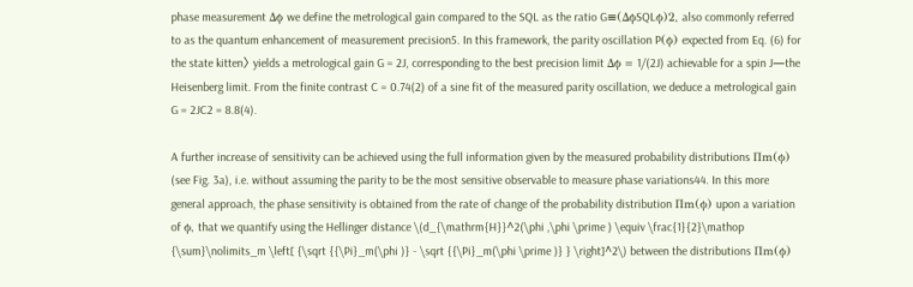phase measurement Δϕ we define the metrological gain compared to the SQL as the ratio G≡(ΔϕSQLϕ)2, also commonly referred to as the quantum enhancement of measurement precision5. In this framework, the parity oscillation P(ϕ) expected from Eq. (6) for the state kitten〉 yields a metrological gain G = 2J, corresponding to the best precision limit Δϕ = 1/(2J) achievable for a spin J—the Heisenberg limit. From the finite contrast C = 0.74(2) of a sine fit of the measured parity oscillation, we deduce a metrological gain G = 2JC2 = 8.8(4).

A further increase of sensitivity can be achieved using the full information given by the measured probability distributions Πm(ϕ) (see Fig. 3a), i.e. without assuming the parity to be the most sensitive observable to measure phase variations44. In this more general approach, the phase sensitivity is obtained from the rate of change of the probability distribution Πm(ϕ) upon a variation of ϕ, that we quantify using the Hellinger distance \(d_{\mathrm{H}}^2(\phi ,\phi \prime ) \equiv \frac{1}{2}\mathop {\sum}\nolimits_m \left[ {\sqrt {{\Pi}_m(\phi )} - \sqrt {{\Pi}_m(\phi \prime )} } \right]^2\) between the distributions Πm(ϕ)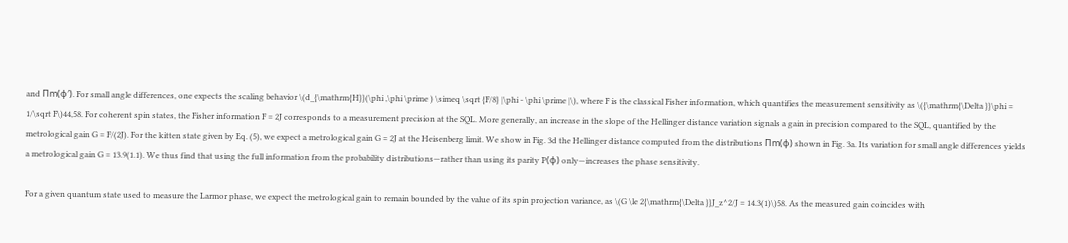and Πm(ϕ′). For small angle differences, one expects the scaling behavior \(d_{\mathrm{H}}(\phi ,\phi \prime ) \simeq \sqrt {F/8} |\phi - \phi \prime |\), where F is the classical Fisher information, which quantifies the measurement sensitivity as \({\mathrm{\Delta }}\phi = 1/\sqrt F\)44,58. For coherent spin states, the Fisher information F = 2J corresponds to a measurement precision at the SQL. More generally, an increase in the slope of the Hellinger distance variation signals a gain in precision compared to the SQL, quantified by the metrological gain G = F/(2J). For the kitten state given by Eq. (5), we expect a metrological gain G = 2J at the Heisenberg limit. We show in Fig. 3d the Hellinger distance computed from the distributions Πm(ϕ) shown in Fig. 3a. Its variation for small angle differences yields a metrological gain G = 13.9(1.1). We thus find that using the full information from the probability distributions—rather than using its parity P(ϕ) only—increases the phase sensitivity.

For a given quantum state used to measure the Larmor phase, we expect the metrological gain to remain bounded by the value of its spin projection variance, as \(G \le 2{\mathrm{\Delta }}J_z^2/J = 14.3(1)\)58. As the measured gain coincides with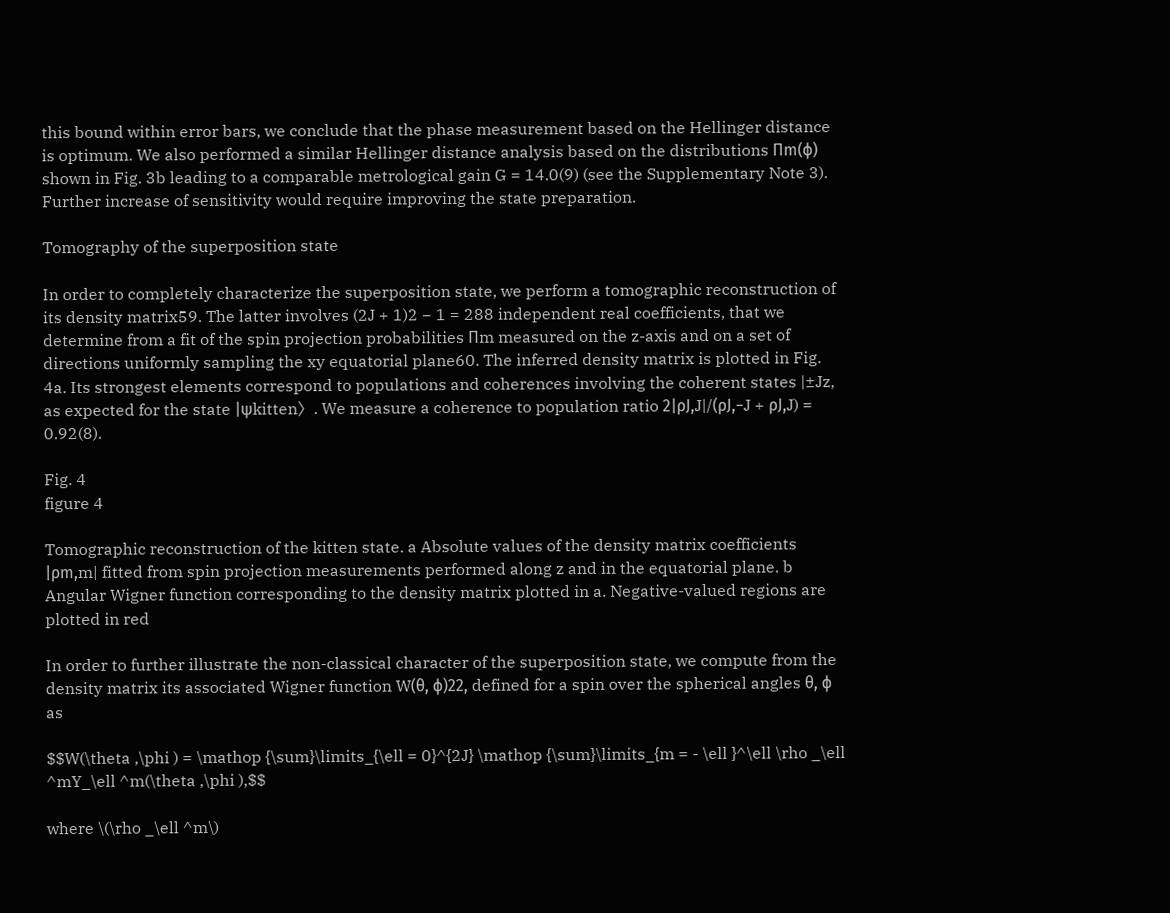this bound within error bars, we conclude that the phase measurement based on the Hellinger distance is optimum. We also performed a similar Hellinger distance analysis based on the distributions Πm(ϕ) shown in Fig. 3b leading to a comparable metrological gain G = 14.0(9) (see the Supplementary Note 3). Further increase of sensitivity would require improving the state preparation.

Tomography of the superposition state

In order to completely characterize the superposition state, we perform a tomographic reconstruction of its density matrix59. The latter involves (2J + 1)2 − 1 = 288 independent real coefficients, that we determine from a fit of the spin projection probabilities Πm measured on the z-axis and on a set of directions uniformly sampling the xy equatorial plane60. The inferred density matrix is plotted in Fig. 4a. Its strongest elements correspond to populations and coherences involving the coherent states |±Jz, as expected for the state |ψkitten〉. We measure a coherence to population ratio 2|ρJ,J|/(ρJ,−J + ρJ,J) = 0.92(8).

Fig. 4
figure 4

Tomographic reconstruction of the kitten state. a Absolute values of the density matrix coefficients |ρm,m| fitted from spin projection measurements performed along z and in the equatorial plane. b Angular Wigner function corresponding to the density matrix plotted in a. Negative-valued regions are plotted in red

In order to further illustrate the non-classical character of the superposition state, we compute from the density matrix its associated Wigner function W(θ, ϕ)22, defined for a spin over the spherical angles θ, ϕ as

$$W(\theta ,\phi ) = \mathop {\sum}\limits_{\ell = 0}^{2J} \mathop {\sum}\limits_{m = - \ell }^\ell \rho _\ell ^mY_\ell ^m(\theta ,\phi ),$$

where \(\rho _\ell ^m\)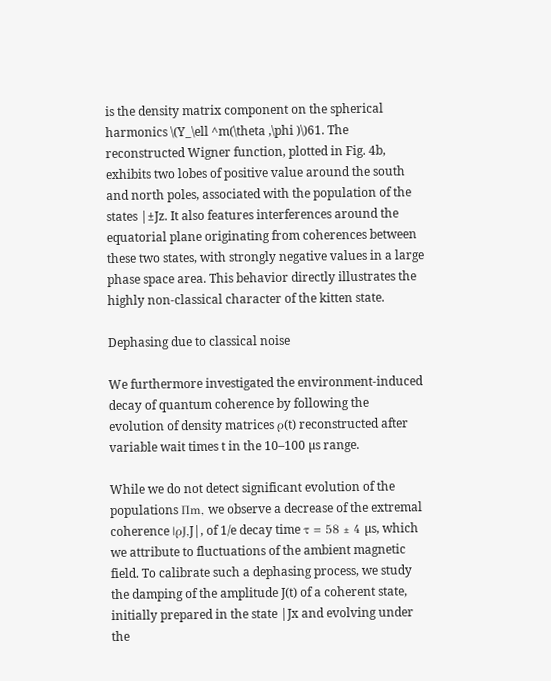is the density matrix component on the spherical harmonics \(Y_\ell ^m(\theta ,\phi )\)61. The reconstructed Wigner function, plotted in Fig. 4b, exhibits two lobes of positive value around the south and north poles, associated with the population of the states |±Jz. It also features interferences around the equatorial plane originating from coherences between these two states, with strongly negative values in a large phase space area. This behavior directly illustrates the highly non-classical character of the kitten state.

Dephasing due to classical noise

We furthermore investigated the environment-induced decay of quantum coherence by following the evolution of density matrices ρ(t) reconstructed after variable wait times t in the 10–100 µs range.

While we do not detect significant evolution of the populations Πm, we observe a decrease of the extremal coherence |ρJ,J|, of 1/e decay time τ = 58 ± 4 µs, which we attribute to fluctuations of the ambient magnetic field. To calibrate such a dephasing process, we study the damping of the amplitude J(t) of a coherent state, initially prepared in the state |Jx and evolving under the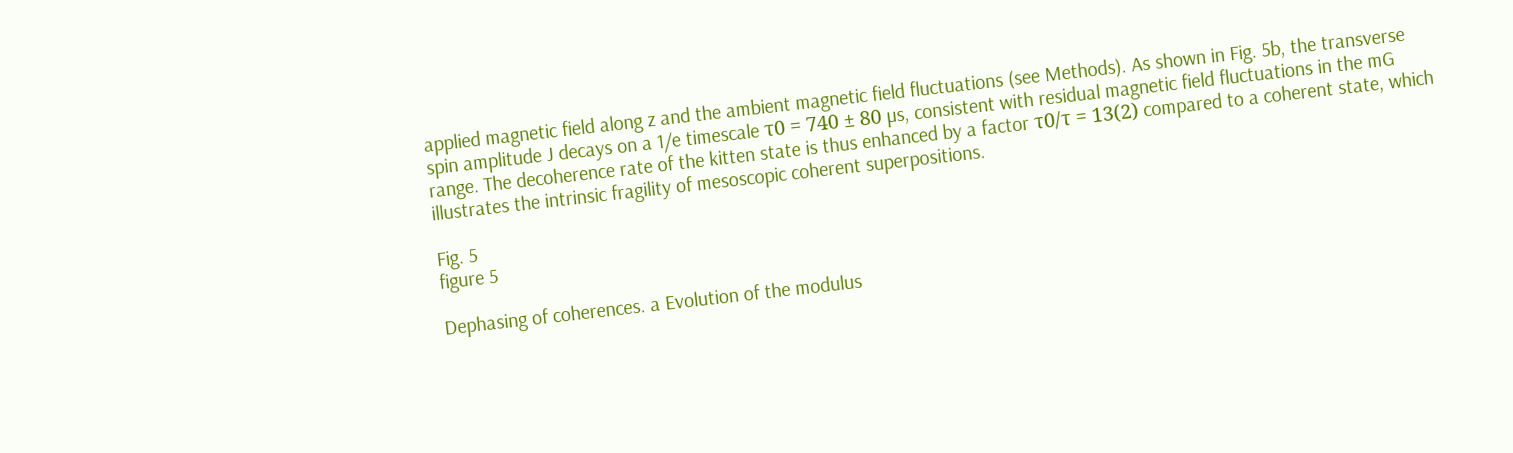applied magnetic field along z and the ambient magnetic field fluctuations (see Methods). As shown in Fig. 5b, the transverse spin amplitude J decays on a 1/e timescale τ0 = 740 ± 80 µs, consistent with residual magnetic field fluctuations in the mG range. The decoherence rate of the kitten state is thus enhanced by a factor τ0/τ = 13(2) compared to a coherent state, which illustrates the intrinsic fragility of mesoscopic coherent superpositions.

Fig. 5
figure 5

Dephasing of coherences. a Evolution of the modulus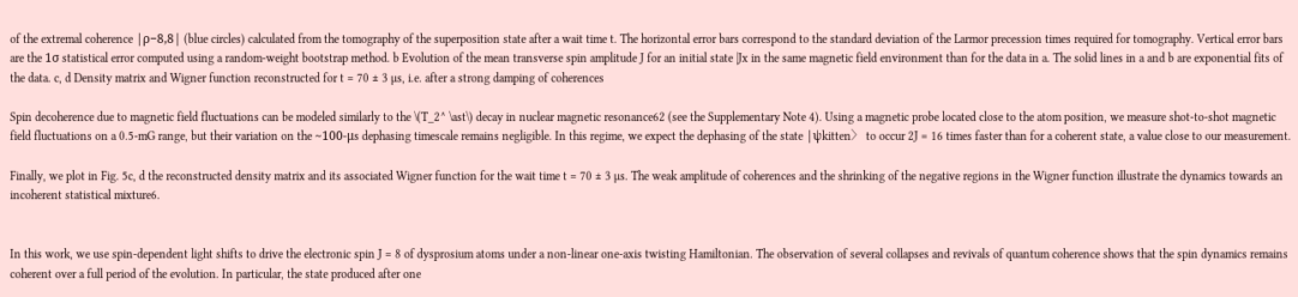of the extremal coherence |ρ−8,8| (blue circles) calculated from the tomography of the superposition state after a wait time t. The horizontal error bars correspond to the standard deviation of the Larmor precession times required for tomography. Vertical error bars are the 1σ statistical error computed using a random-weight bootstrap method. b Evolution of the mean transverse spin amplitude J for an initial state |Jx in the same magnetic field environment than for the data in a. The solid lines in a and b are exponential fits of the data. c, d Density matrix and Wigner function reconstructed for t = 70 ± 3 µs, i.e. after a strong damping of coherences

Spin decoherence due to magnetic field fluctuations can be modeled similarly to the \(T_2^ \ast\) decay in nuclear magnetic resonance62 (see the Supplementary Note 4). Using a magnetic probe located close to the atom position, we measure shot-to-shot magnetic field fluctuations on a 0.5-mG range, but their variation on the ~100-μs dephasing timescale remains negligible. In this regime, we expect the dephasing of the state |ψkitten〉 to occur 2J = 16 times faster than for a coherent state, a value close to our measurement.

Finally, we plot in Fig. 5c, d the reconstructed density matrix and its associated Wigner function for the wait time t = 70 ± 3 µs. The weak amplitude of coherences and the shrinking of the negative regions in the Wigner function illustrate the dynamics towards an incoherent statistical mixture6.


In this work, we use spin-dependent light shifts to drive the electronic spin J = 8 of dysprosium atoms under a non-linear one-axis twisting Hamiltonian. The observation of several collapses and revivals of quantum coherence shows that the spin dynamics remains coherent over a full period of the evolution. In particular, the state produced after one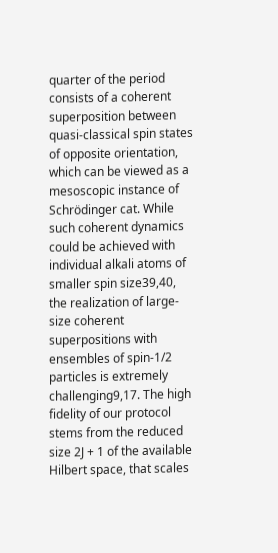quarter of the period consists of a coherent superposition between quasi-classical spin states of opposite orientation, which can be viewed as a mesoscopic instance of Schrödinger cat. While such coherent dynamics could be achieved with individual alkali atoms of smaller spin size39,40, the realization of large-size coherent superpositions with ensembles of spin-1/2 particles is extremely challenging9,17. The high fidelity of our protocol stems from the reduced size 2J + 1 of the available Hilbert space, that scales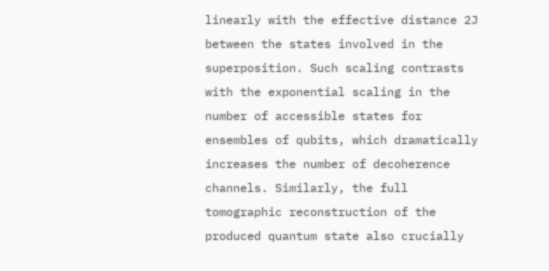linearly with the effective distance 2J between the states involved in the superposition. Such scaling contrasts with the exponential scaling in the number of accessible states for ensembles of qubits, which dramatically increases the number of decoherence channels. Similarly, the full tomographic reconstruction of the produced quantum state also crucially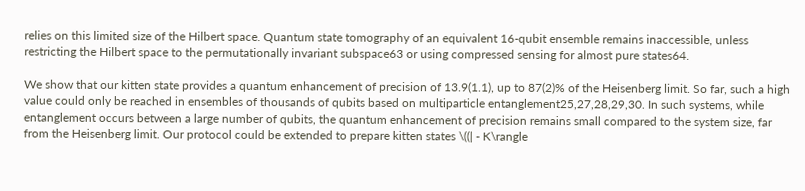relies on this limited size of the Hilbert space. Quantum state tomography of an equivalent 16-qubit ensemble remains inaccessible, unless restricting the Hilbert space to the permutationally invariant subspace63 or using compressed sensing for almost pure states64.

We show that our kitten state provides a quantum enhancement of precision of 13.9(1.1), up to 87(2)% of the Heisenberg limit. So far, such a high value could only be reached in ensembles of thousands of qubits based on multiparticle entanglement25,27,28,29,30. In such systems, while entanglement occurs between a large number of qubits, the quantum enhancement of precision remains small compared to the system size, far from the Heisenberg limit. Our protocol could be extended to prepare kitten states \((| - K\rangle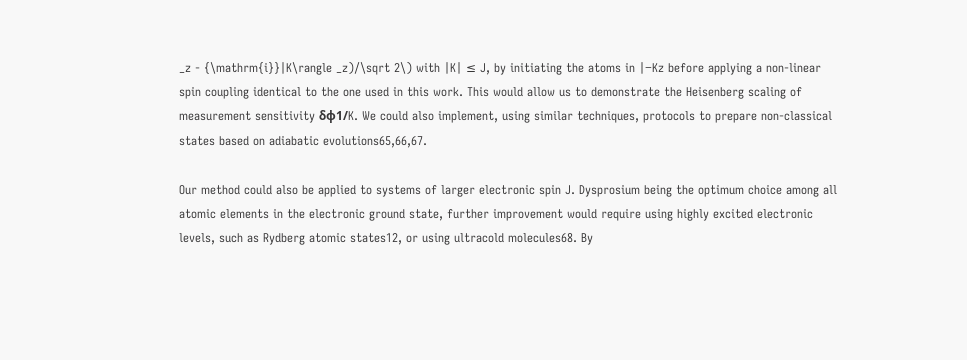_z - {\mathrm{i}}|K\rangle _z)/\sqrt 2\) with |K| ≤ J, by initiating the atoms in |−Kz before applying a non-linear spin coupling identical to the one used in this work. This would allow us to demonstrate the Heisenberg scaling of measurement sensitivity δϕ1/K. We could also implement, using similar techniques, protocols to prepare non-classical states based on adiabatic evolutions65,66,67.

Our method could also be applied to systems of larger electronic spin J. Dysprosium being the optimum choice among all atomic elements in the electronic ground state, further improvement would require using highly excited electronic levels, such as Rydberg atomic states12, or using ultracold molecules68. By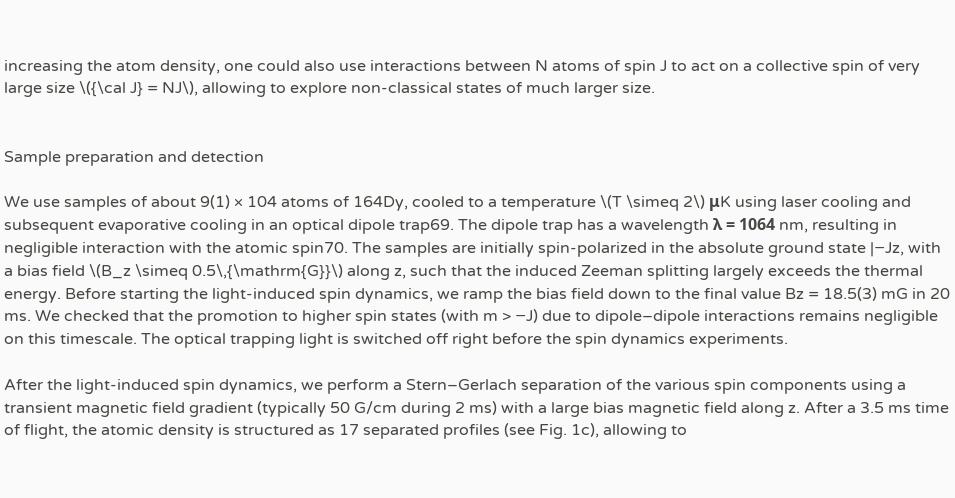increasing the atom density, one could also use interactions between N atoms of spin J to act on a collective spin of very large size \({\cal J} = NJ\), allowing to explore non-classical states of much larger size.


Sample preparation and detection

We use samples of about 9(1) × 104 atoms of 164Dy, cooled to a temperature \(T \simeq 2\) μK using laser cooling and subsequent evaporative cooling in an optical dipole trap69. The dipole trap has a wavelength λ = 1064 nm, resulting in negligible interaction with the atomic spin70. The samples are initially spin-polarized in the absolute ground state |−Jz, with a bias field \(B_z \simeq 0.5\,{\mathrm{G}}\) along z, such that the induced Zeeman splitting largely exceeds the thermal energy. Before starting the light-induced spin dynamics, we ramp the bias field down to the final value Bz = 18.5(3) mG in 20 ms. We checked that the promotion to higher spin states (with m > −J) due to dipole–dipole interactions remains negligible on this timescale. The optical trapping light is switched off right before the spin dynamics experiments.

After the light-induced spin dynamics, we perform a Stern–Gerlach separation of the various spin components using a transient magnetic field gradient (typically 50 G/cm during 2 ms) with a large bias magnetic field along z. After a 3.5 ms time of flight, the atomic density is structured as 17 separated profiles (see Fig. 1c), allowing to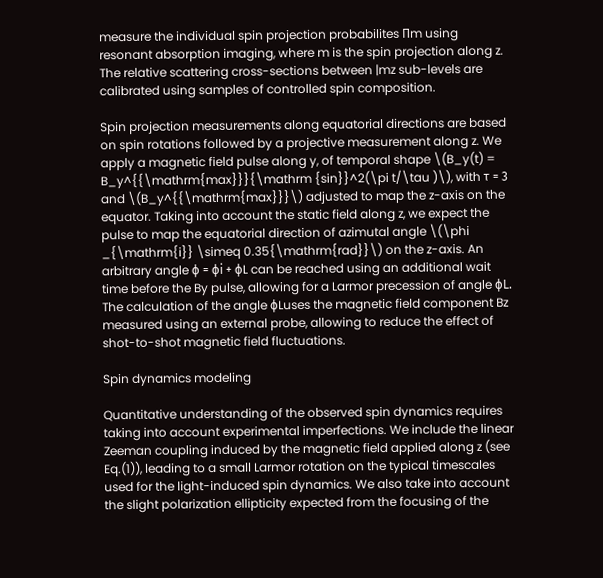measure the individual spin projection probabilites Πm using resonant absorption imaging, where m is the spin projection along z. The relative scattering cross-sections between |mz sub-levels are calibrated using samples of controlled spin composition.

Spin projection measurements along equatorial directions are based on spin rotations followed by a projective measurement along z. We apply a magnetic field pulse along y, of temporal shape \(B_y(t) = B_y^{{\mathrm{max}}}{\mathrm {sin}}^2(\pi t/\tau )\), with τ = 3 and \(B_y^{{\mathrm{max}}}\) adjusted to map the z-axis on the equator. Taking into account the static field along z, we expect the pulse to map the equatorial direction of azimutal angle \(\phi _{\mathrm{i}} \simeq 0.35{\mathrm{rad}}\) on the z-axis. An arbitrary angle ϕ = ϕi + ϕL can be reached using an additional wait time before the By pulse, allowing for a Larmor precession of angle ϕL. The calculation of the angle ϕLuses the magnetic field component Bz measured using an external probe, allowing to reduce the effect of shot-to-shot magnetic field fluctuations.

Spin dynamics modeling

Quantitative understanding of the observed spin dynamics requires taking into account experimental imperfections. We include the linear Zeeman coupling induced by the magnetic field applied along z (see Eq.(1)), leading to a small Larmor rotation on the typical timescales used for the light-induced spin dynamics. We also take into account the slight polarization ellipticity expected from the focusing of the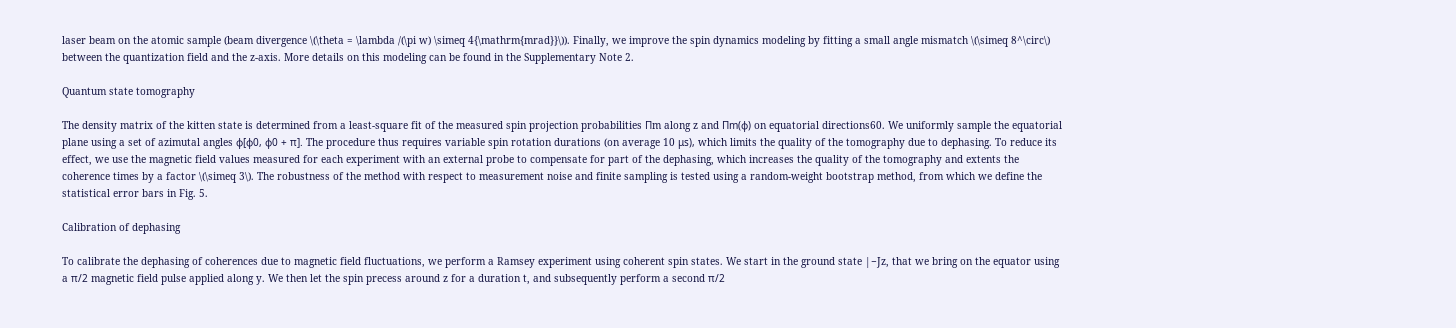laser beam on the atomic sample (beam divergence \(\theta = \lambda /(\pi w) \simeq 4{\mathrm{mrad}}\)). Finally, we improve the spin dynamics modeling by fitting a small angle mismatch \(\simeq 8^\circ\) between the quantization field and the z-axis. More details on this modeling can be found in the Supplementary Note 2.

Quantum state tomography

The density matrix of the kitten state is determined from a least-square fit of the measured spin projection probabilities Πm along z and Πm(ϕ) on equatorial directions60. We uniformly sample the equatorial plane using a set of azimutal angles ϕ[ϕ0, ϕ0 + π]. The procedure thus requires variable spin rotation durations (on average 10 μs), which limits the quality of the tomography due to dephasing. To reduce its effect, we use the magnetic field values measured for each experiment with an external probe to compensate for part of the dephasing, which increases the quality of the tomography and extents the coherence times by a factor \(\simeq 3\). The robustness of the method with respect to measurement noise and finite sampling is tested using a random-weight bootstrap method, from which we define the statistical error bars in Fig. 5.

Calibration of dephasing

To calibrate the dephasing of coherences due to magnetic field fluctuations, we perform a Ramsey experiment using coherent spin states. We start in the ground state |−Jz, that we bring on the equator using a π/2 magnetic field pulse applied along y. We then let the spin precess around z for a duration t, and subsequently perform a second π/2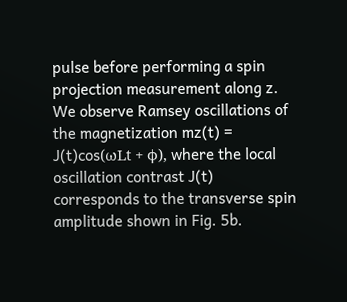pulse before performing a spin projection measurement along z. We observe Ramsey oscillations of the magnetization mz(t) = J(t)cos(ωLt + ϕ), where the local oscillation contrast J(t) corresponds to the transverse spin amplitude shown in Fig. 5b.